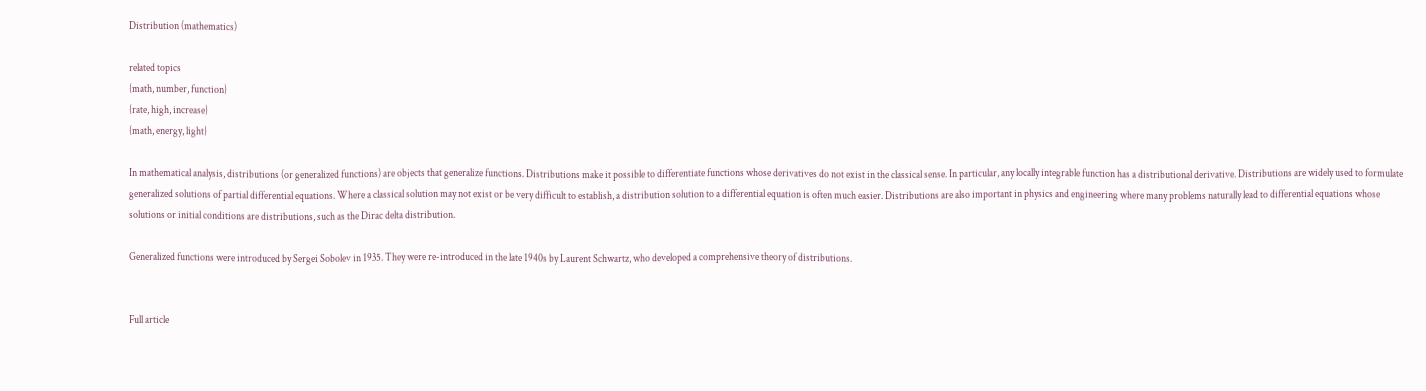Distribution (mathematics)

related topics
{math, number, function}
{rate, high, increase}
{math, energy, light}

In mathematical analysis, distributions (or generalized functions) are objects that generalize functions. Distributions make it possible to differentiate functions whose derivatives do not exist in the classical sense. In particular, any locally integrable function has a distributional derivative. Distributions are widely used to formulate generalized solutions of partial differential equations. Where a classical solution may not exist or be very difficult to establish, a distribution solution to a differential equation is often much easier. Distributions are also important in physics and engineering where many problems naturally lead to differential equations whose solutions or initial conditions are distributions, such as the Dirac delta distribution.

Generalized functions were introduced by Sergei Sobolev in 1935. They were re-introduced in the late 1940s by Laurent Schwartz, who developed a comprehensive theory of distributions.


Full article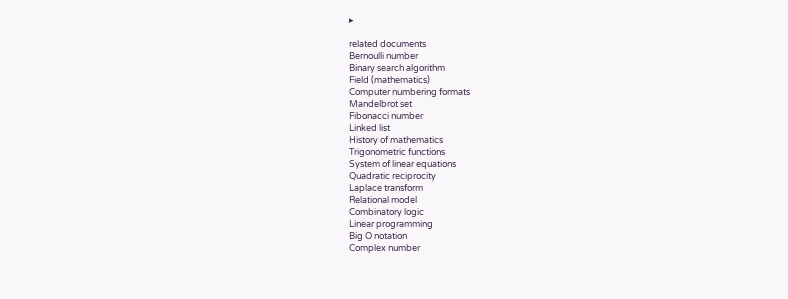▸

related documents
Bernoulli number
Binary search algorithm
Field (mathematics)
Computer numbering formats
Mandelbrot set
Fibonacci number
Linked list
History of mathematics
Trigonometric functions
System of linear equations
Quadratic reciprocity
Laplace transform
Relational model
Combinatory logic
Linear programming
Big O notation
Complex number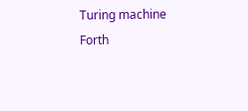Turing machine
Forth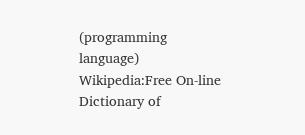(programming language)
Wikipedia:Free On-line Dictionary of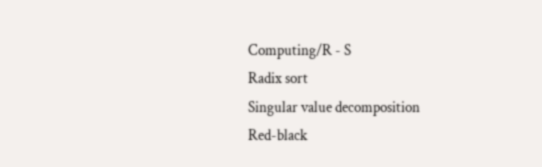Computing/R - S
Radix sort
Singular value decomposition
Red-black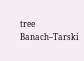tree
Banach–Tarski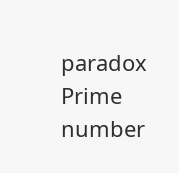paradox
Prime number